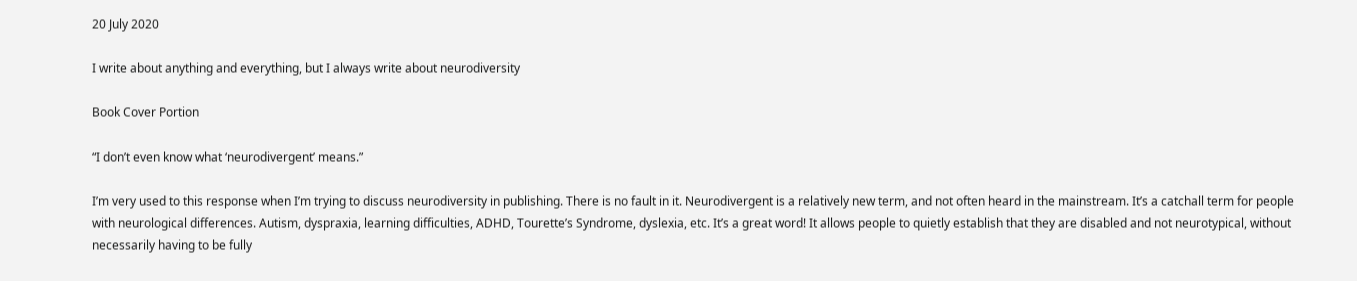20 July 2020

I write about anything and everything, but I always write about neurodiversity

Book Cover Portion

“I don’t even know what ‘neurodivergent’ means.”

I’m very used to this response when I’m trying to discuss neurodiversity in publishing. There is no fault in it. Neurodivergent is a relatively new term, and not often heard in the mainstream. It’s a catchall term for people with neurological differences. Autism, dyspraxia, learning difficulties, ADHD, Tourette’s Syndrome, dyslexia, etc. It’s a great word! It allows people to quietly establish that they are disabled and not neurotypical, without necessarily having to be fully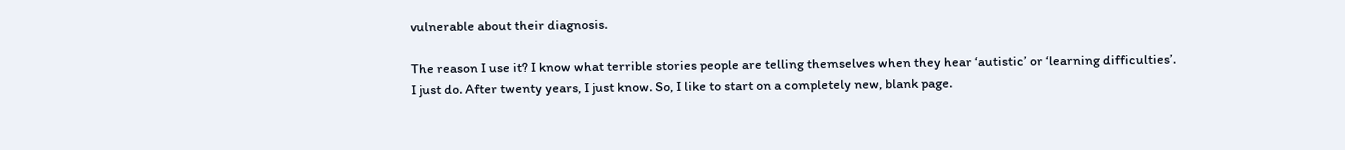vulnerable about their diagnosis.

The reason I use it? I know what terrible stories people are telling themselves when they hear ‘autistic’ or ‘learning difficulties’. I just do. After twenty years, I just know. So, I like to start on a completely new, blank page.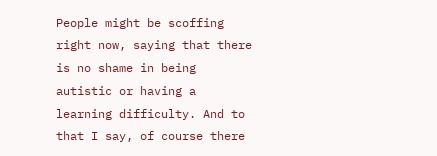People might be scoffing right now, saying that there is no shame in being autistic or having a learning difficulty. And to that I say, of course there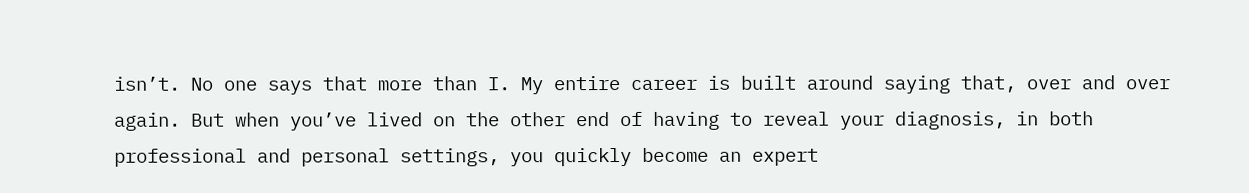isn’t. No one says that more than I. My entire career is built around saying that, over and over again. But when you’ve lived on the other end of having to reveal your diagnosis, in both professional and personal settings, you quickly become an expert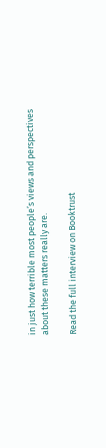in just how terrible most people’s views and perspectives about these matters really are.

Read the full interview on Booktrust